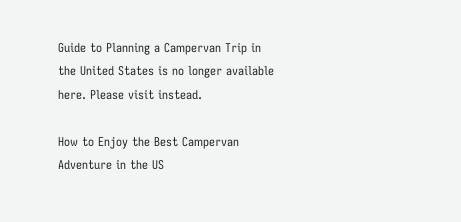Guide to Planning a Campervan Trip in the United States is no longer available here. Please visit instead.

How to Enjoy the Best Campervan Adventure in the US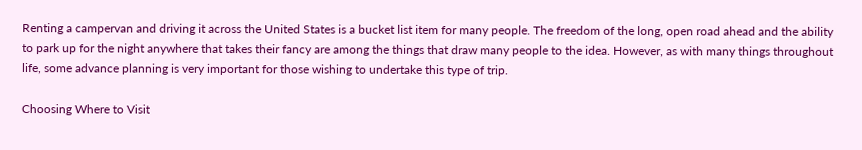Renting a campervan and driving it across the United States is a bucket list item for many people. The freedom of the long, open road ahead and the ability to park up for the night anywhere that takes their fancy are among the things that draw many people to the idea. However, as with many things throughout life, some advance planning is very important for those wishing to undertake this type of trip.

Choosing Where to Visit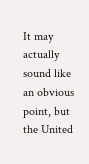It may actually sound like an obvious point, but the United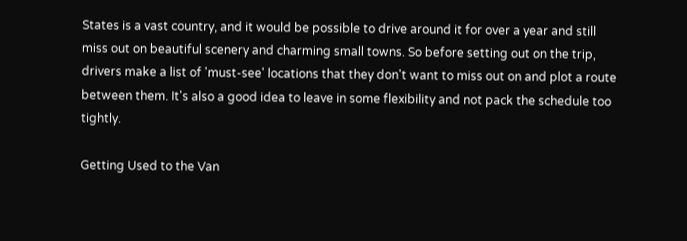States is a vast country, and it would be possible to drive around it for over a year and still miss out on beautiful scenery and charming small towns. So before setting out on the trip, drivers make a list of 'must-see' locations that they don't want to miss out on and plot a route between them. It's also a good idea to leave in some flexibility and not pack the schedule too tightly.

Getting Used to the Van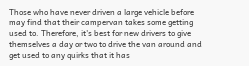Those who have never driven a large vehicle before may find that their campervan takes some getting used to. Therefore, it's best for new drivers to give themselves a day or two to drive the van around and get used to any quirks that it has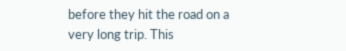before they hit the road on a very long trip. This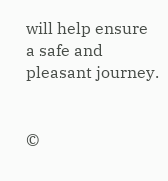will help ensure a safe and pleasant journey.


©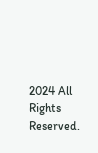2024 All Rights Reserved.